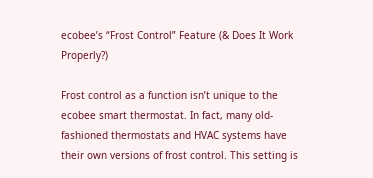ecobee’s “Frost Control” Feature (& Does It Work Properly?)

Frost control as a function isn’t unique to the ecobee smart thermostat. In fact, many old-fashioned thermostats and HVAC systems have their own versions of frost control. This setting is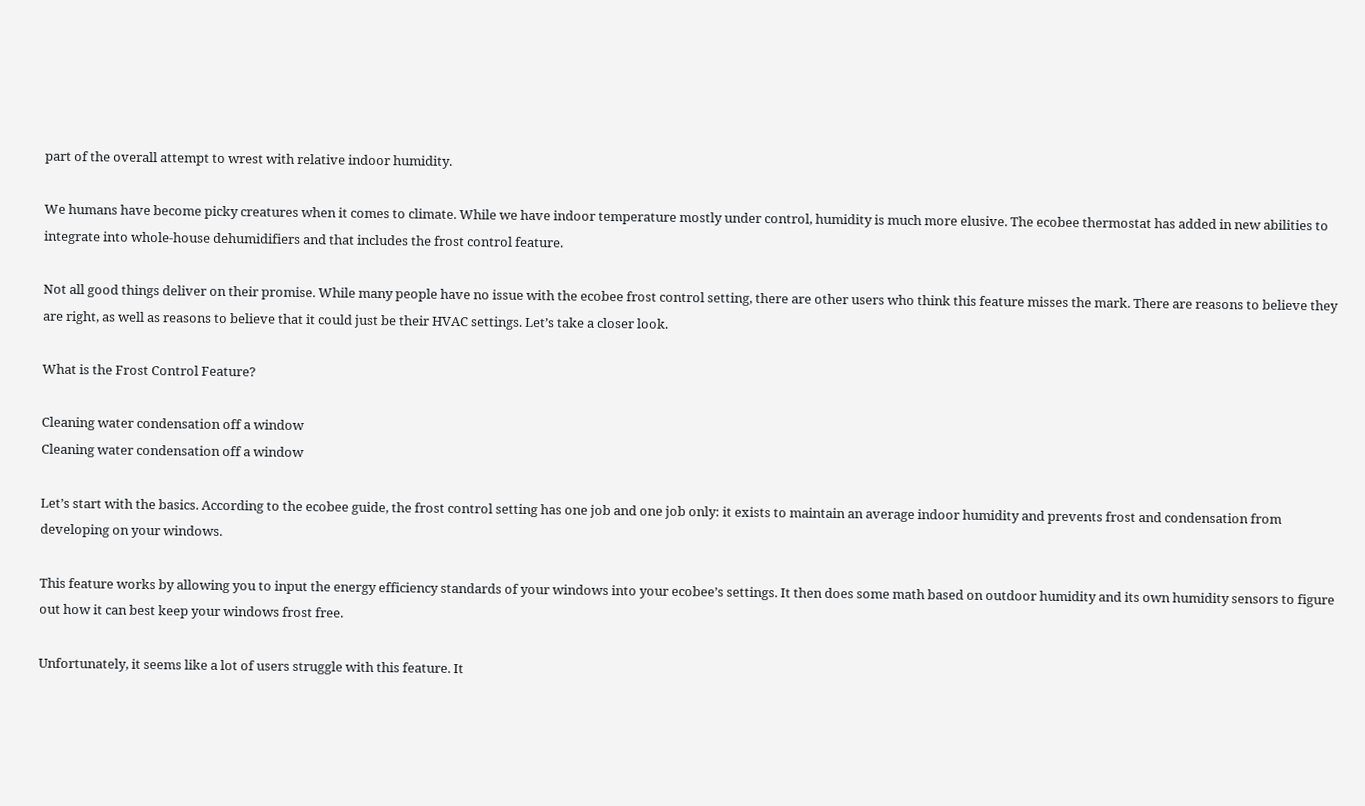part of the overall attempt to wrest with relative indoor humidity.

We humans have become picky creatures when it comes to climate. While we have indoor temperature mostly under control, humidity is much more elusive. The ecobee thermostat has added in new abilities to integrate into whole-house dehumidifiers and that includes the frost control feature.

Not all good things deliver on their promise. While many people have no issue with the ecobee frost control setting, there are other users who think this feature misses the mark. There are reasons to believe they are right, as well as reasons to believe that it could just be their HVAC settings. Let’s take a closer look.

What is the Frost Control Feature?

Cleaning water condensation off a window
Cleaning water condensation off a window

Let’s start with the basics. According to the ecobee guide, the frost control setting has one job and one job only: it exists to maintain an average indoor humidity and prevents frost and condensation from developing on your windows.

This feature works by allowing you to input the energy efficiency standards of your windows into your ecobee’s settings. It then does some math based on outdoor humidity and its own humidity sensors to figure out how it can best keep your windows frost free.

Unfortunately, it seems like a lot of users struggle with this feature. It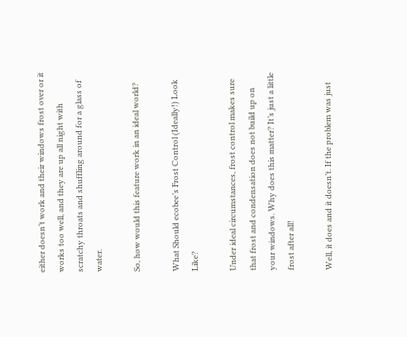either doesn’t work and their windows frost over or it works too well, and they are up all night with scratchy throats and shuffling around for a glass of water.

So, how would this feature work in an ideal world?

What Should ecobee’s Frost Control (Ideally!) Look Like?

Under ideal circumstances, frost control makes sure that frost and condensation does not build up on your windows. Why does this matter? It’s just a little frost after all!

Well, it does and it doesn’t. If the problem was just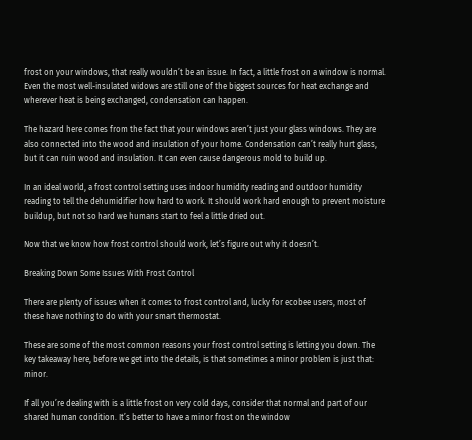frost on your windows, that really wouldn’t be an issue. In fact, a little frost on a window is normal. Even the most well-insulated widows are still one of the biggest sources for heat exchange and wherever heat is being exchanged, condensation can happen.

The hazard here comes from the fact that your windows aren’t just your glass windows. They are also connected into the wood and insulation of your home. Condensation can’t really hurt glass, but it can ruin wood and insulation. It can even cause dangerous mold to build up.

In an ideal world, a frost control setting uses indoor humidity reading and outdoor humidity reading to tell the dehumidifier how hard to work. It should work hard enough to prevent moisture buildup, but not so hard we humans start to feel a little dried out.

Now that we know how frost control should work, let’s figure out why it doesn’t.

Breaking Down Some Issues With Frost Control

There are plenty of issues when it comes to frost control and, lucky for ecobee users, most of these have nothing to do with your smart thermostat.

These are some of the most common reasons your frost control setting is letting you down. The key takeaway here, before we get into the details, is that sometimes a minor problem is just that: minor.

If all you’re dealing with is a little frost on very cold days, consider that normal and part of our shared human condition. It’s better to have a minor frost on the window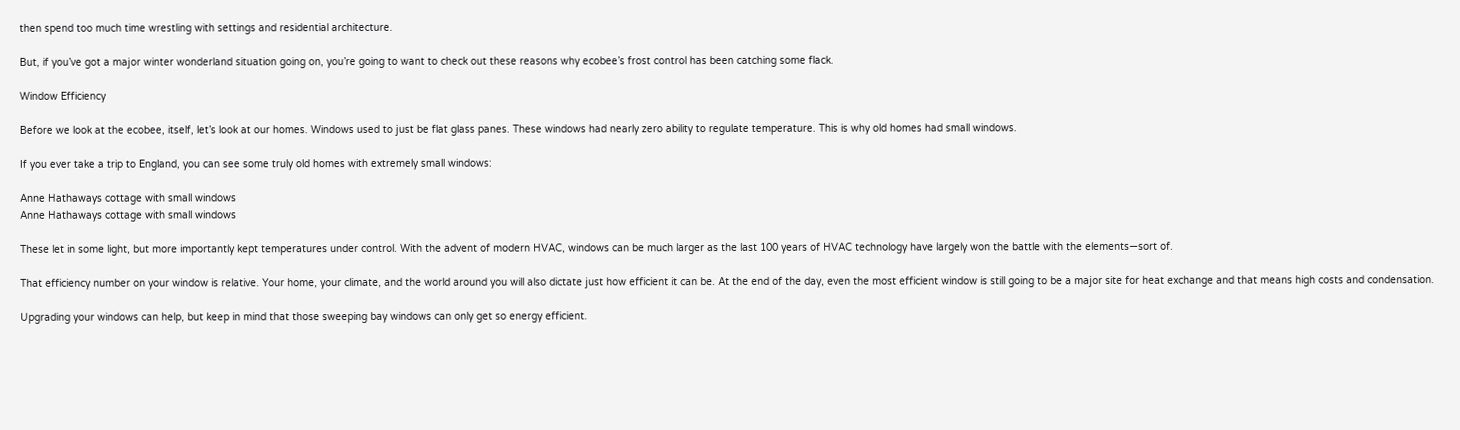then spend too much time wrestling with settings and residential architecture.

But, if you’ve got a major winter wonderland situation going on, you’re going to want to check out these reasons why ecobee’s frost control has been catching some flack.

Window Efficiency

Before we look at the ecobee, itself, let’s look at our homes. Windows used to just be flat glass panes. These windows had nearly zero ability to regulate temperature. This is why old homes had small windows.

If you ever take a trip to England, you can see some truly old homes with extremely small windows:

Anne Hathaways cottage with small windows
Anne Hathaways cottage with small windows

These let in some light, but more importantly kept temperatures under control. With the advent of modern HVAC, windows can be much larger as the last 100 years of HVAC technology have largely won the battle with the elements—sort of.

That efficiency number on your window is relative. Your home, your climate, and the world around you will also dictate just how efficient it can be. At the end of the day, even the most efficient window is still going to be a major site for heat exchange and that means high costs and condensation.

Upgrading your windows can help, but keep in mind that those sweeping bay windows can only get so energy efficient.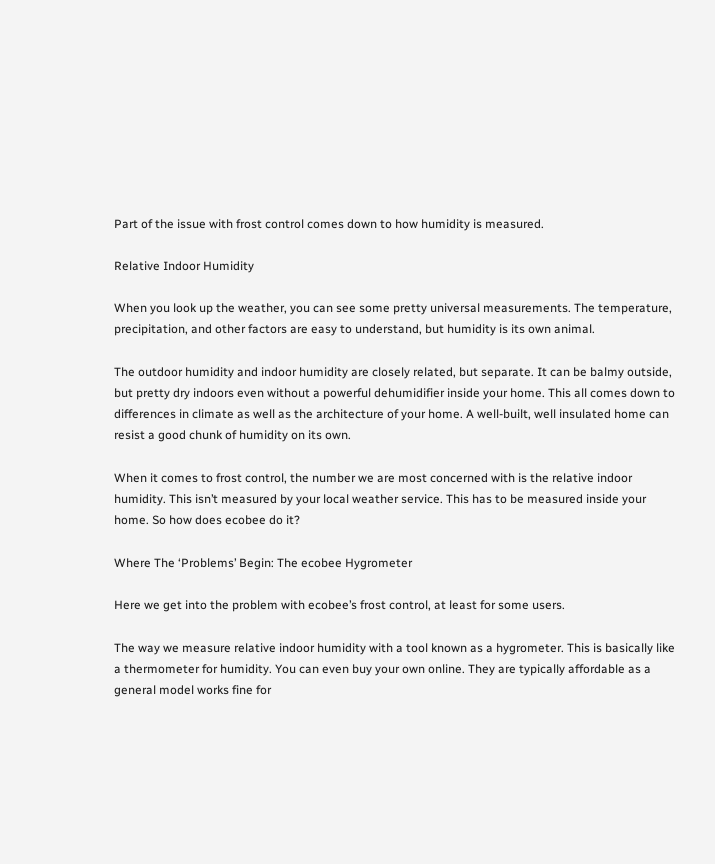Part of the issue with frost control comes down to how humidity is measured.

Relative Indoor Humidity

When you look up the weather, you can see some pretty universal measurements. The temperature, precipitation, and other factors are easy to understand, but humidity is its own animal.

The outdoor humidity and indoor humidity are closely related, but separate. It can be balmy outside, but pretty dry indoors even without a powerful dehumidifier inside your home. This all comes down to differences in climate as well as the architecture of your home. A well-built, well insulated home can resist a good chunk of humidity on its own.

When it comes to frost control, the number we are most concerned with is the relative indoor humidity. This isn’t measured by your local weather service. This has to be measured inside your home. So how does ecobee do it?

Where The ‘Problems’ Begin: The ecobee Hygrometer

Here we get into the problem with ecobee’s frost control, at least for some users.

The way we measure relative indoor humidity with a tool known as a hygrometer. This is basically like a thermometer for humidity. You can even buy your own online. They are typically affordable as a general model works fine for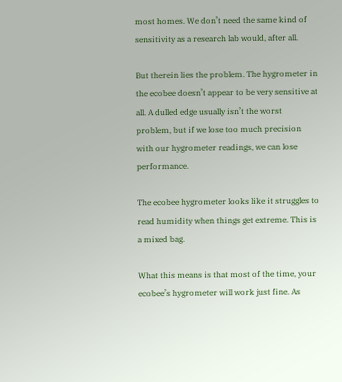most homes. We don’t need the same kind of sensitivity as a research lab would, after all.

But therein lies the problem. The hygrometer in the ecobee doesn’t appear to be very sensitive at all. A dulled edge usually isn’t the worst problem, but if we lose too much precision with our hygrometer readings, we can lose performance.

The ecobee hygrometer looks like it struggles to read humidity when things get extreme. This is a mixed bag.

What this means is that most of the time, your ecobee’s hygrometer will work just fine. As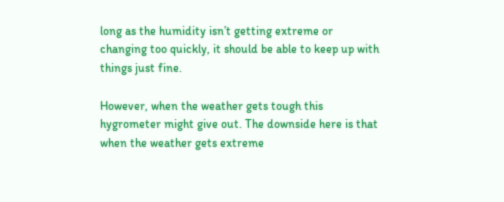long as the humidity isn’t getting extreme or changing too quickly, it should be able to keep up with things just fine.

However, when the weather gets tough this hygrometer might give out. The downside here is that when the weather gets extreme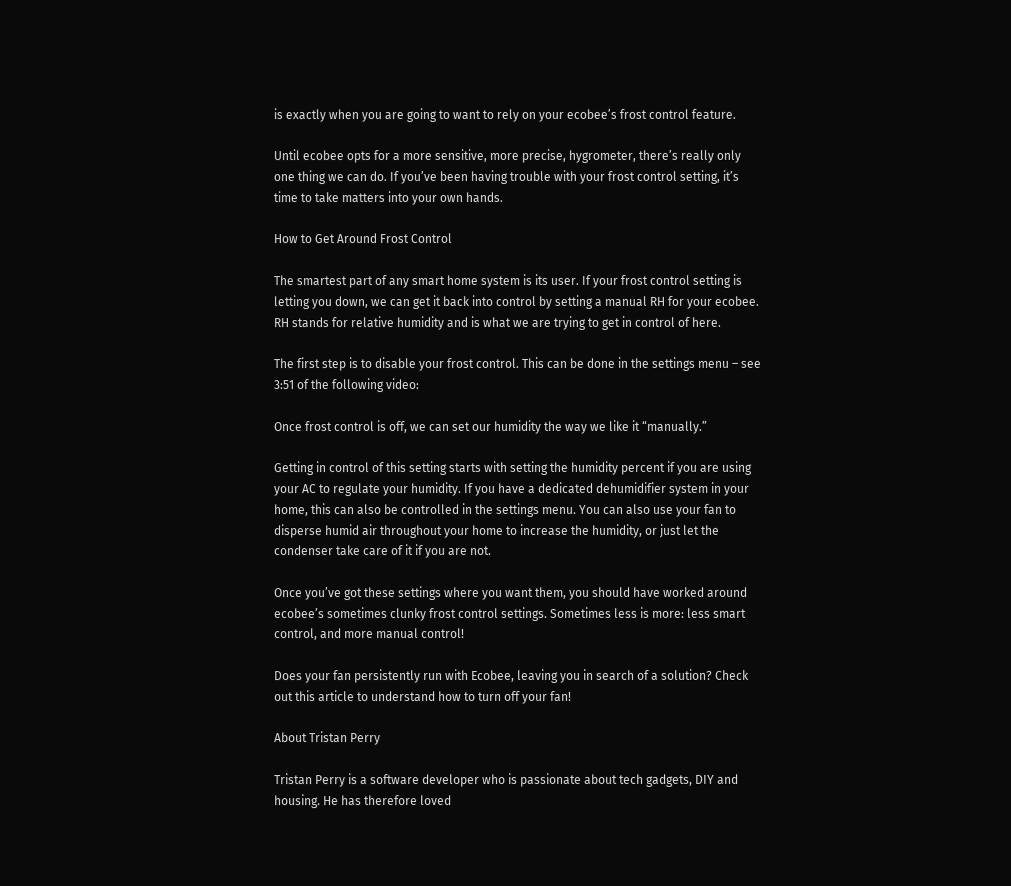is exactly when you are going to want to rely on your ecobee’s frost control feature.

Until ecobee opts for a more sensitive, more precise, hygrometer, there’s really only one thing we can do. If you’ve been having trouble with your frost control setting, it’s time to take matters into your own hands.

How to Get Around Frost Control

The smartest part of any smart home system is its user. If your frost control setting is letting you down, we can get it back into control by setting a manual RH for your ecobee. RH stands for relative humidity and is what we are trying to get in control of here.

The first step is to disable your frost control. This can be done in the settings menu – see 3:51 of the following video:

Once frost control is off, we can set our humidity the way we like it “manually.”

Getting in control of this setting starts with setting the humidity percent if you are using your AC to regulate your humidity. If you have a dedicated dehumidifier system in your home, this can also be controlled in the settings menu. You can also use your fan to disperse humid air throughout your home to increase the humidity, or just let the condenser take care of it if you are not.

Once you’ve got these settings where you want them, you should have worked around ecobee’s sometimes clunky frost control settings. Sometimes less is more: less smart control, and more manual control!

Does your fan persistently run with Ecobee, leaving you in search of a solution? Check out this article to understand how to turn off your fan!

About Tristan Perry

Tristan Perry is a software developer who is passionate about tech gadgets, DIY and housing. He has therefore loved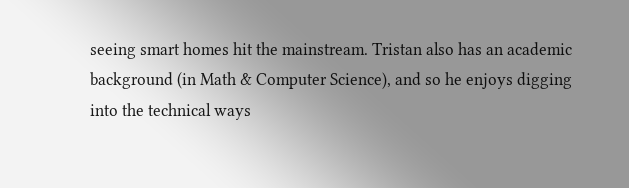seeing smart homes hit the mainstream. Tristan also has an academic background (in Math & Computer Science), and so he enjoys digging into the technical ways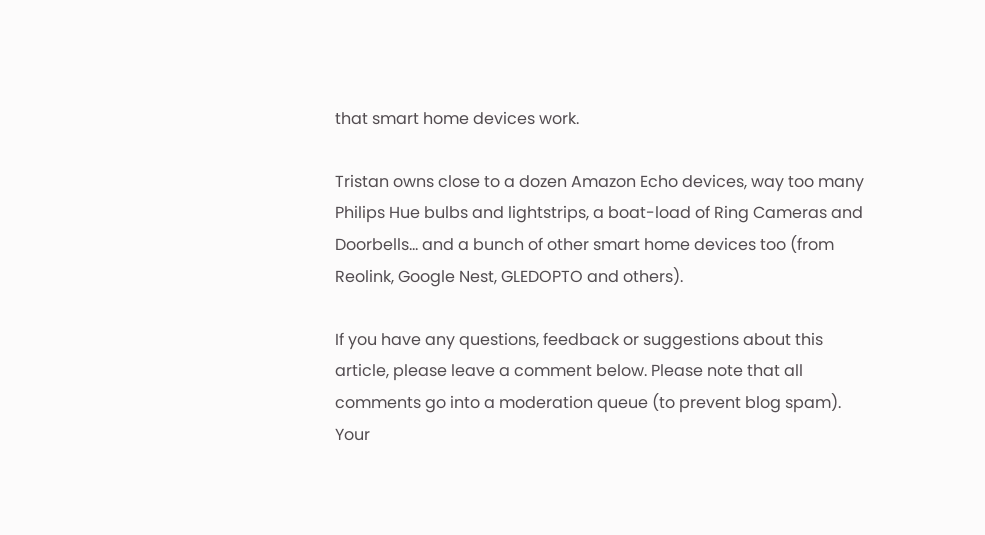that smart home devices work.

Tristan owns close to a dozen Amazon Echo devices, way too many Philips Hue bulbs and lightstrips, a boat-load of Ring Cameras and Doorbells... and a bunch of other smart home devices too (from Reolink, Google Nest, GLEDOPTO and others).

If you have any questions, feedback or suggestions about this article, please leave a comment below. Please note that all comments go into a moderation queue (to prevent blog spam). Your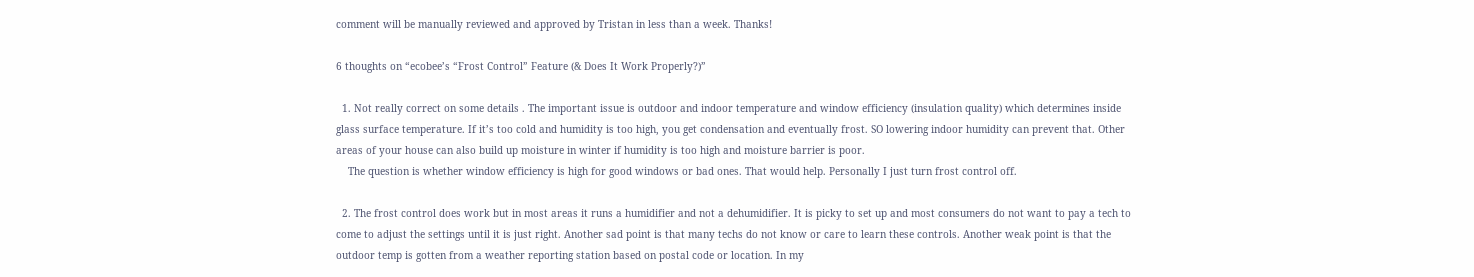comment will be manually reviewed and approved by Tristan in less than a week. Thanks!

6 thoughts on “ecobee’s “Frost Control” Feature (& Does It Work Properly?)”

  1. Not really correct on some details . The important issue is outdoor and indoor temperature and window efficiency (insulation quality) which determines inside glass surface temperature. If it’s too cold and humidity is too high, you get condensation and eventually frost. SO lowering indoor humidity can prevent that. Other areas of your house can also build up moisture in winter if humidity is too high and moisture barrier is poor.
    The question is whether window efficiency is high for good windows or bad ones. That would help. Personally I just turn frost control off.

  2. The frost control does work but in most areas it runs a humidifier and not a dehumidifier. It is picky to set up and most consumers do not want to pay a tech to come to adjust the settings until it is just right. Another sad point is that many techs do not know or care to learn these controls. Another weak point is that the outdoor temp is gotten from a weather reporting station based on postal code or location. In my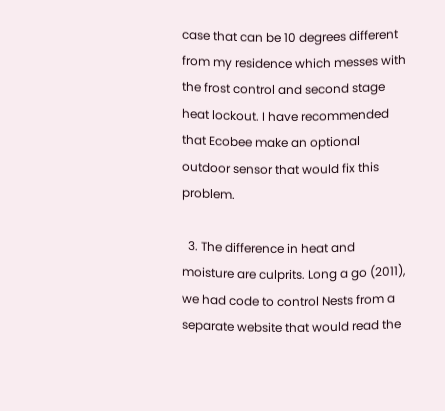case that can be 10 degrees different from my residence which messes with the frost control and second stage heat lockout. I have recommended that Ecobee make an optional outdoor sensor that would fix this problem.

  3. The difference in heat and moisture are culprits. Long a go (2011), we had code to control Nests from a separate website that would read the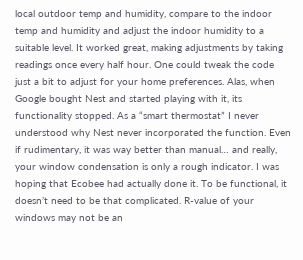local outdoor temp and humidity, compare to the indoor temp and humidity and adjust the indoor humidity to a suitable level. It worked great, making adjustments by taking readings once every half hour. One could tweak the code just a bit to adjust for your home preferences. Alas, when Google bought Nest and started playing with it, its functionality stopped. As a “smart thermostat” I never understood why Nest never incorporated the function. Even if rudimentary, it was way better than manual… and really, your window condensation is only a rough indicator. I was hoping that Ecobee had actually done it. To be functional, it doesn’t need to be that complicated. R-value of your windows may not be an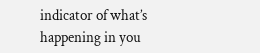indicator of what’s happening in you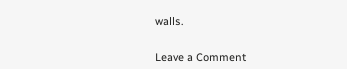walls.


Leave a Comment